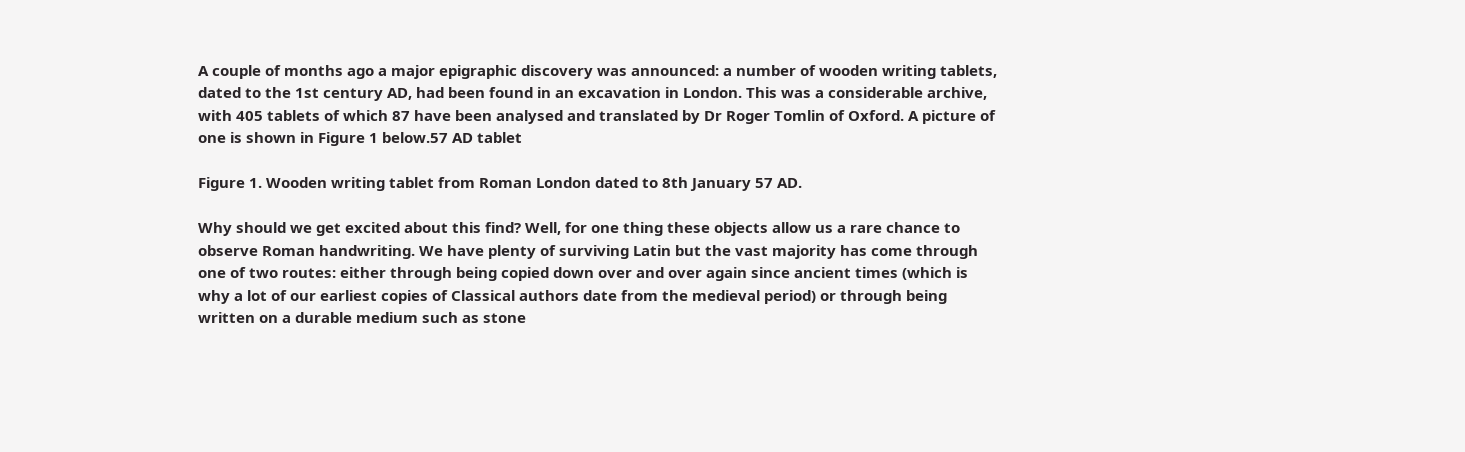A couple of months ago a major epigraphic discovery was announced: a number of wooden writing tablets, dated to the 1st century AD, had been found in an excavation in London. This was a considerable archive, with 405 tablets of which 87 have been analysed and translated by Dr Roger Tomlin of Oxford. A picture of one is shown in Figure 1 below.57 AD tablet

Figure 1. Wooden writing tablet from Roman London dated to 8th January 57 AD.

Why should we get excited about this find? Well, for one thing these objects allow us a rare chance to observe Roman handwriting. We have plenty of surviving Latin but the vast majority has come through one of two routes: either through being copied down over and over again since ancient times (which is why a lot of our earliest copies of Classical authors date from the medieval period) or through being written on a durable medium such as stone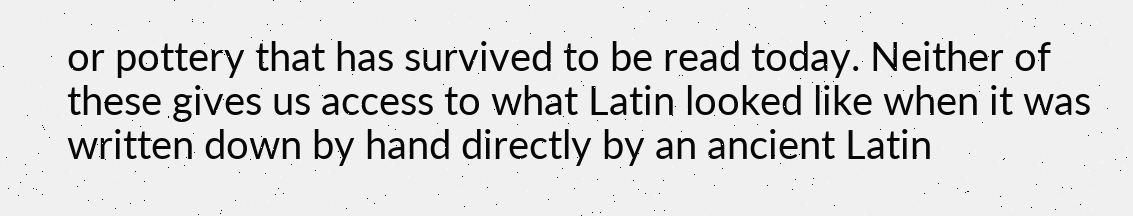or pottery that has survived to be read today. Neither of these gives us access to what Latin looked like when it was written down by hand directly by an ancient Latin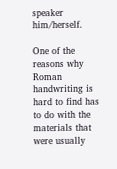speaker him/herself.

One of the reasons why Roman handwriting is hard to find has to do with the materials that were usually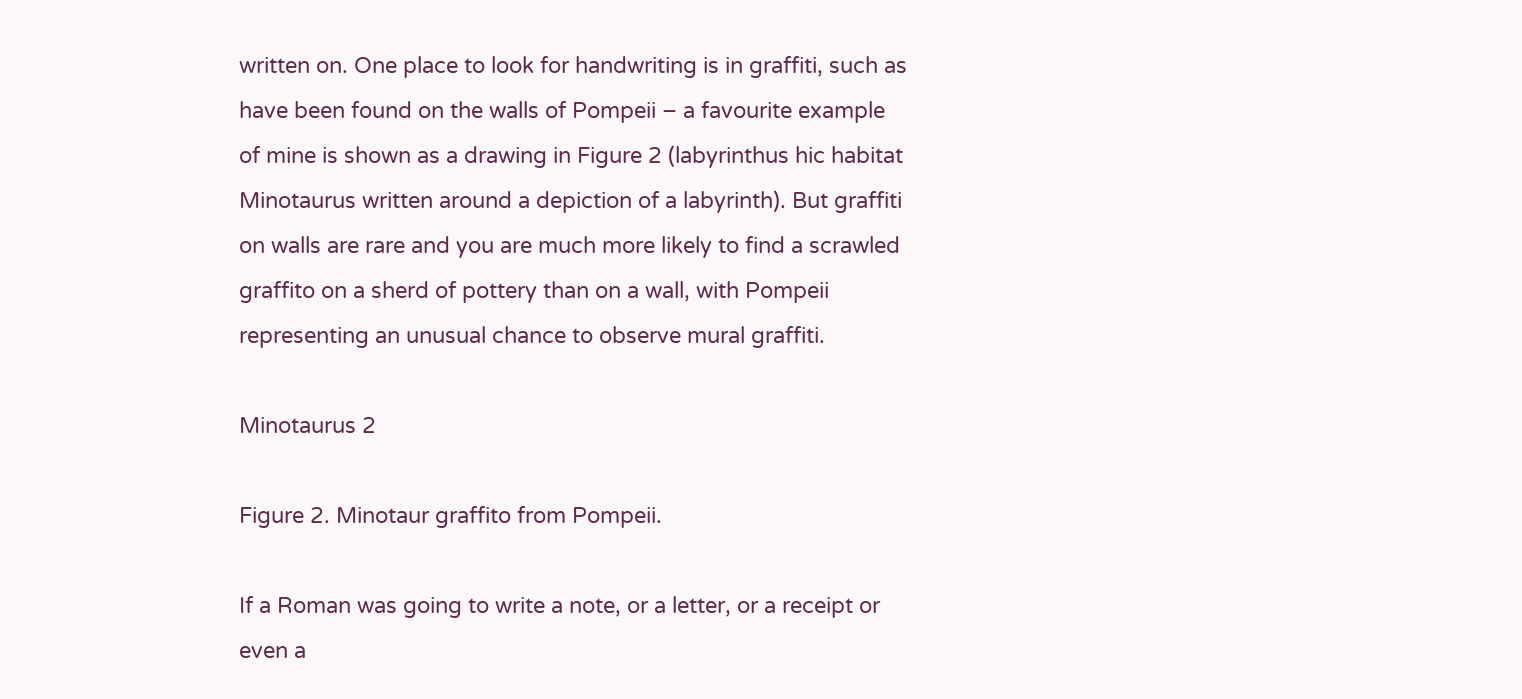written on. One place to look for handwriting is in graffiti, such as have been found on the walls of Pompeii – a favourite example of mine is shown as a drawing in Figure 2 (labyrinthus hic habitat Minotaurus written around a depiction of a labyrinth). But graffiti on walls are rare and you are much more likely to find a scrawled graffito on a sherd of pottery than on a wall, with Pompeii representing an unusual chance to observe mural graffiti.

Minotaurus 2

Figure 2. Minotaur graffito from Pompeii.

If a Roman was going to write a note, or a letter, or a receipt or even a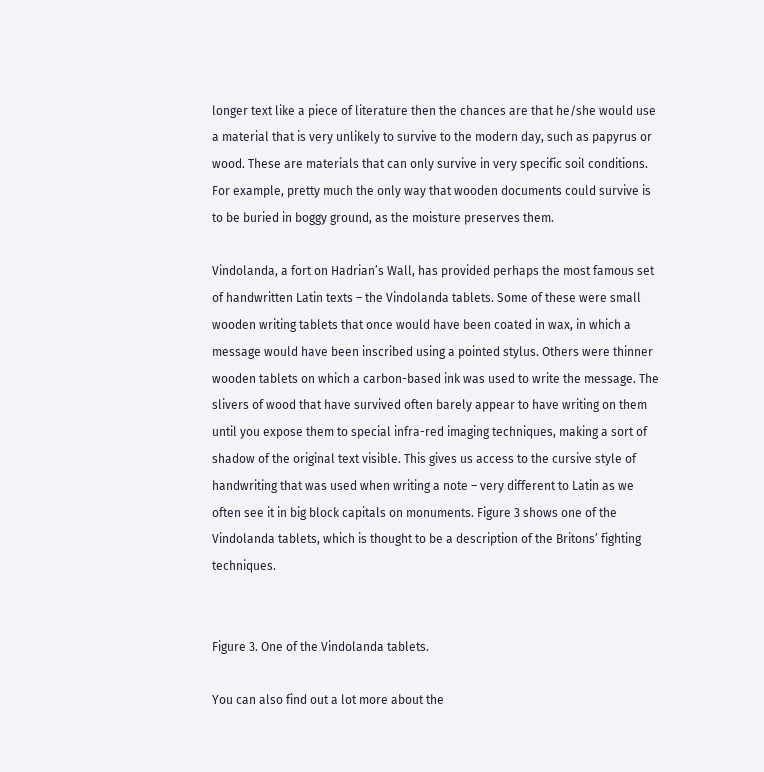longer text like a piece of literature then the chances are that he/she would use a material that is very unlikely to survive to the modern day, such as papyrus or wood. These are materials that can only survive in very specific soil conditions. For example, pretty much the only way that wooden documents could survive is to be buried in boggy ground, as the moisture preserves them.

Vindolanda, a fort on Hadrian’s Wall, has provided perhaps the most famous set of handwritten Latin texts – the Vindolanda tablets. Some of these were small wooden writing tablets that once would have been coated in wax, in which a message would have been inscribed using a pointed stylus. Others were thinner wooden tablets on which a carbon-based ink was used to write the message. The slivers of wood that have survived often barely appear to have writing on them until you expose them to special infra-red imaging techniques, making a sort of shadow of the original text visible. This gives us access to the cursive style of handwriting that was used when writing a note – very different to Latin as we often see it in big block capitals on monuments. Figure 3 shows one of the Vindolanda tablets, which is thought to be a description of the Britons’ fighting techniques.


Figure 3. One of the Vindolanda tablets.

You can also find out a lot more about the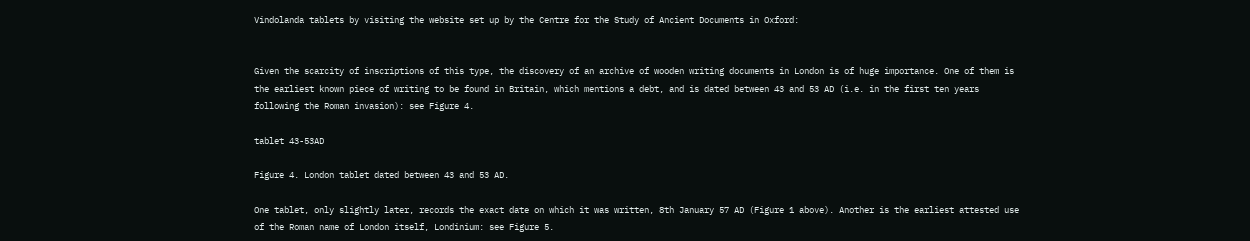Vindolanda tablets by visiting the website set up by the Centre for the Study of Ancient Documents in Oxford:


Given the scarcity of inscriptions of this type, the discovery of an archive of wooden writing documents in London is of huge importance. One of them is the earliest known piece of writing to be found in Britain, which mentions a debt, and is dated between 43 and 53 AD (i.e. in the first ten years following the Roman invasion): see Figure 4.

tablet 43-53AD

Figure 4. London tablet dated between 43 and 53 AD.

One tablet, only slightly later, records the exact date on which it was written, 8th January 57 AD (Figure 1 above). Another is the earliest attested use of the Roman name of London itself, Londinium: see Figure 5.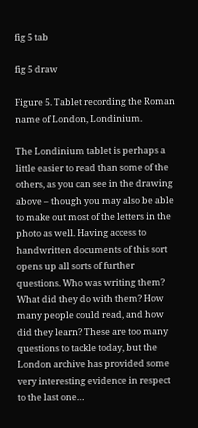fig 5 tab

fig 5 draw

Figure 5. Tablet recording the Roman name of London, Londinium.

The Londinium tablet is perhaps a little easier to read than some of the others, as you can see in the drawing above – though you may also be able to make out most of the letters in the photo as well. Having access to handwritten documents of this sort opens up all sorts of further questions. Who was writing them? What did they do with them? How many people could read, and how did they learn? These are too many questions to tackle today, but the London archive has provided some very interesting evidence in respect to the last one…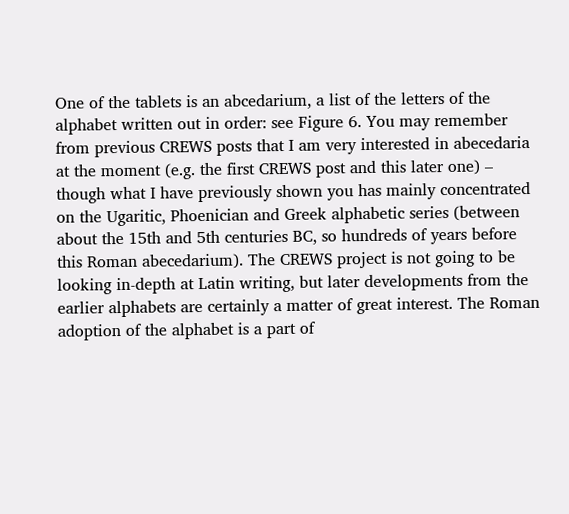One of the tablets is an abcedarium, a list of the letters of the alphabet written out in order: see Figure 6. You may remember from previous CREWS posts that I am very interested in abecedaria at the moment (e.g. the first CREWS post and this later one) – though what I have previously shown you has mainly concentrated on the Ugaritic, Phoenician and Greek alphabetic series (between about the 15th and 5th centuries BC, so hundreds of years before this Roman abecedarium). The CREWS project is not going to be looking in-depth at Latin writing, but later developments from the earlier alphabets are certainly a matter of great interest. The Roman adoption of the alphabet is a part of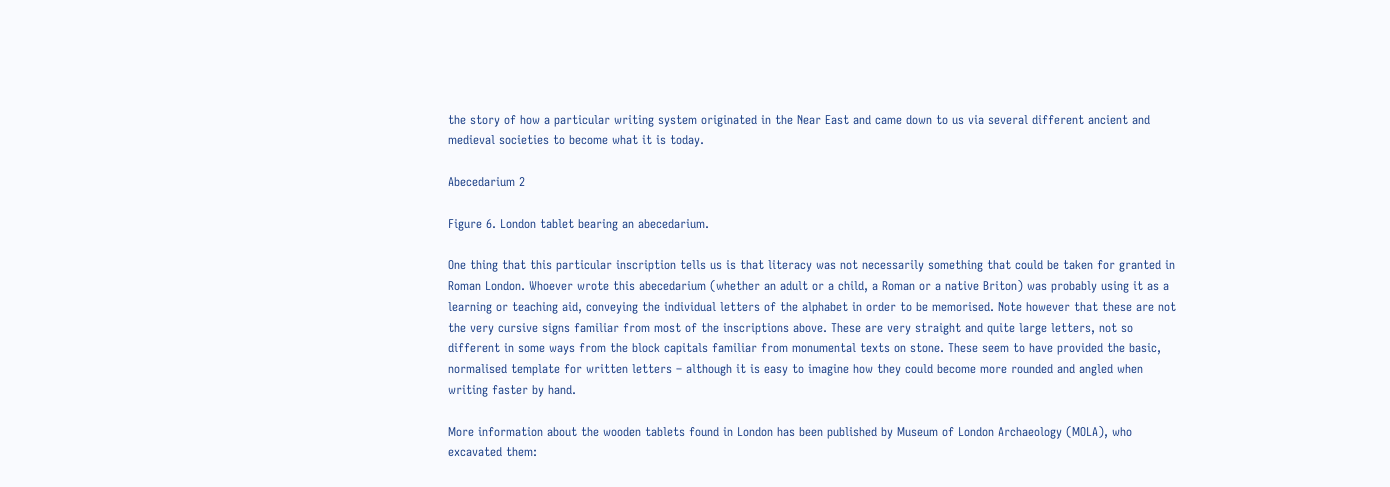the story of how a particular writing system originated in the Near East and came down to us via several different ancient and medieval societies to become what it is today.

Abecedarium 2

Figure 6. London tablet bearing an abecedarium.

One thing that this particular inscription tells us is that literacy was not necessarily something that could be taken for granted in Roman London. Whoever wrote this abecedarium (whether an adult or a child, a Roman or a native Briton) was probably using it as a learning or teaching aid, conveying the individual letters of the alphabet in order to be memorised. Note however that these are not the very cursive signs familiar from most of the inscriptions above. These are very straight and quite large letters, not so different in some ways from the block capitals familiar from monumental texts on stone. These seem to have provided the basic, normalised template for written letters – although it is easy to imagine how they could become more rounded and angled when writing faster by hand.

More information about the wooden tablets found in London has been published by Museum of London Archaeology (MOLA), who excavated them: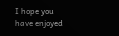I hope you have enjoyed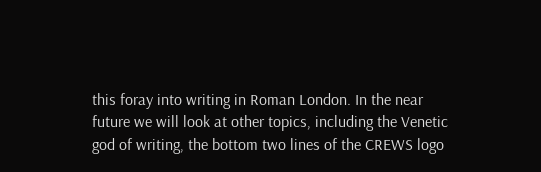this foray into writing in Roman London. In the near future we will look at other topics, including the Venetic god of writing, the bottom two lines of the CREWS logo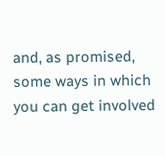and, as promised, some ways in which you can get involved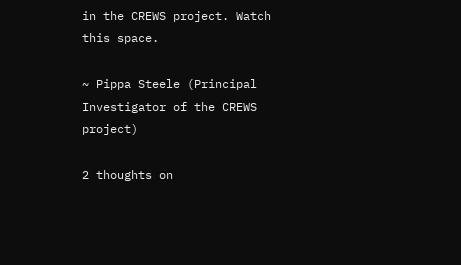in the CREWS project. Watch this space.

~ Pippa Steele (Principal Investigator of the CREWS project)

2 thoughts on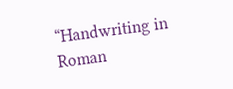“Handwriting in Roman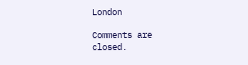London

Comments are closed.